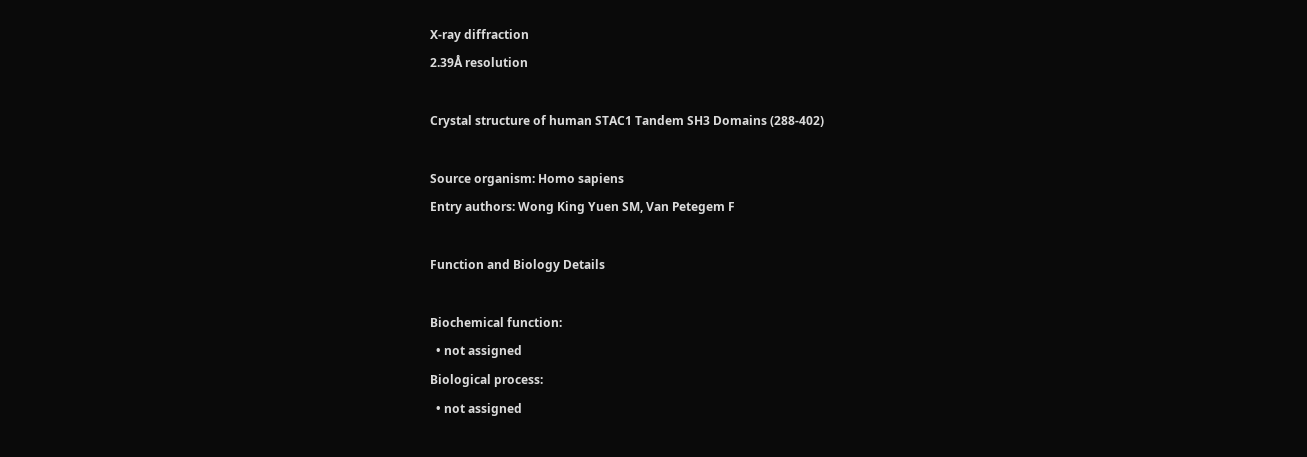X-ray diffraction
2.39Å resolution

Crystal structure of human STAC1 Tandem SH3 Domains (288-402)

Source organism: Homo sapiens
Entry authors: Wong King Yuen SM, Van Petegem F

Function and Biology Details

Biochemical function:
  • not assigned
Biological process:
  • not assigned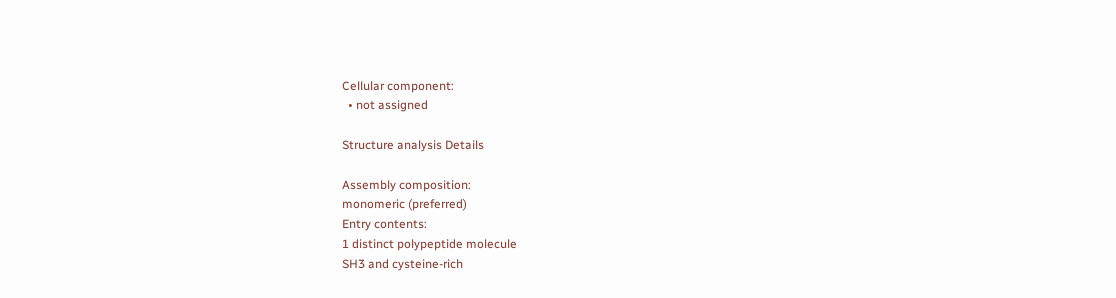Cellular component:
  • not assigned

Structure analysis Details

Assembly composition:
monomeric (preferred)
Entry contents:
1 distinct polypeptide molecule
SH3 and cysteine-rich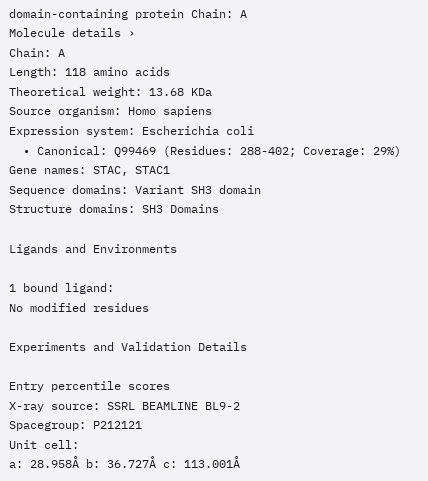domain-containing protein Chain: A
Molecule details ›
Chain: A
Length: 118 amino acids
Theoretical weight: 13.68 KDa
Source organism: Homo sapiens
Expression system: Escherichia coli
  • Canonical: Q99469 (Residues: 288-402; Coverage: 29%)
Gene names: STAC, STAC1
Sequence domains: Variant SH3 domain
Structure domains: SH3 Domains

Ligands and Environments

1 bound ligand:
No modified residues

Experiments and Validation Details

Entry percentile scores
X-ray source: SSRL BEAMLINE BL9-2
Spacegroup: P212121
Unit cell:
a: 28.958Å b: 36.727Å c: 113.001Å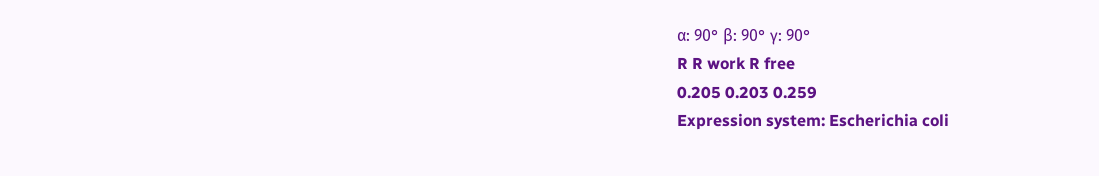α: 90° β: 90° γ: 90°
R R work R free
0.205 0.203 0.259
Expression system: Escherichia coli